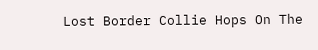Lost Border Collie Hops On The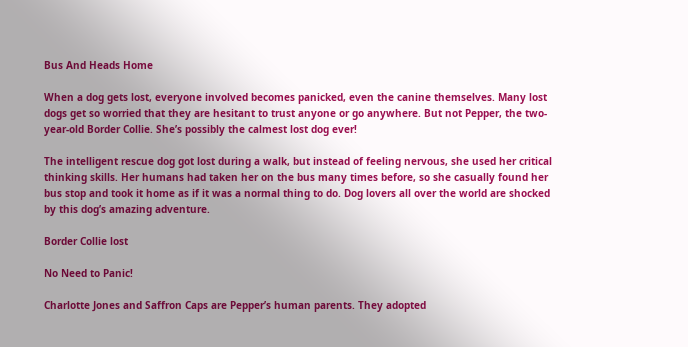Bus And Heads Home

When a dog gets lost, everyone involved becomes panicked, even the canine themselves. Many lost dogs get so worried that they are hesitant to trust anyone or go anywhere. But not Pepper, the two-year-old Border Collie. She’s possibly the calmest lost dog ever!

The intelligent rescue dog got lost during a walk, but instead of feeling nervous, she used her critical thinking skills. Her humans had taken her on the bus many times before, so she casually found her bus stop and took it home as if it was a normal thing to do. Dog lovers all over the world are shocked by this dog’s amazing adventure.

Border Collie lost

No Need to Panic!

Charlotte Jones and Saffron Caps are Pepper’s human parents. They adopted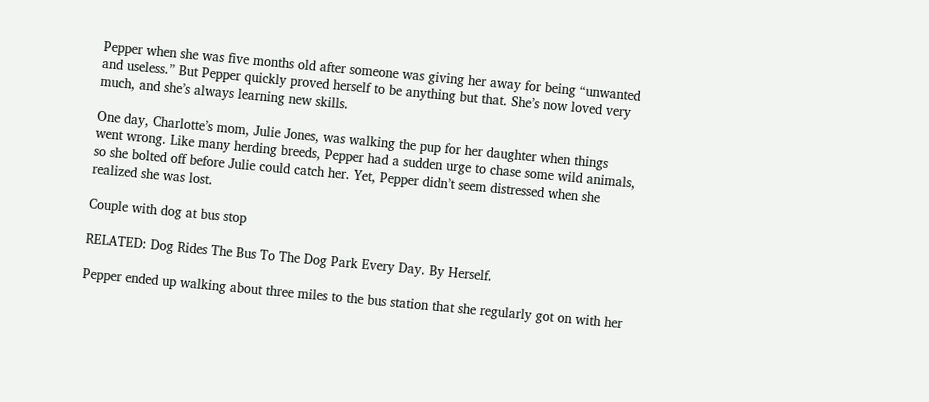Pepper when she was five months old after someone was giving her away for being “unwanted and useless.” But Pepper quickly proved herself to be anything but that. She’s now loved very much, and she’s always learning new skills.

One day, Charlotte’s mom, Julie Jones, was walking the pup for her daughter when things went wrong. Like many herding breeds, Pepper had a sudden urge to chase some wild animals, so she bolted off before Julie could catch her. Yet, Pepper didn’t seem distressed when she realized she was lost.

Couple with dog at bus stop

RELATED: Dog Rides The Bus To The Dog Park Every Day. By Herself.

Pepper ended up walking about three miles to the bus station that she regularly got on with her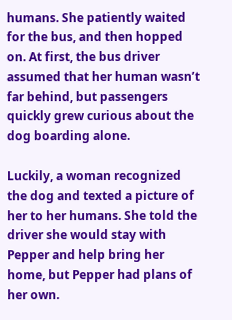humans. She patiently waited for the bus, and then hopped on. At first, the bus driver assumed that her human wasn’t far behind, but passengers quickly grew curious about the dog boarding alone.

Luckily, a woman recognized the dog and texted a picture of her to her humans. She told the driver she would stay with Pepper and help bring her home, but Pepper had plans of her own.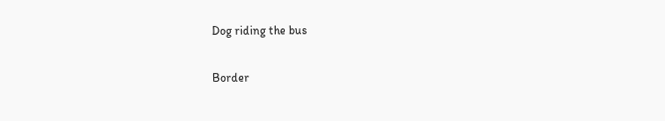Dog riding the bus

Border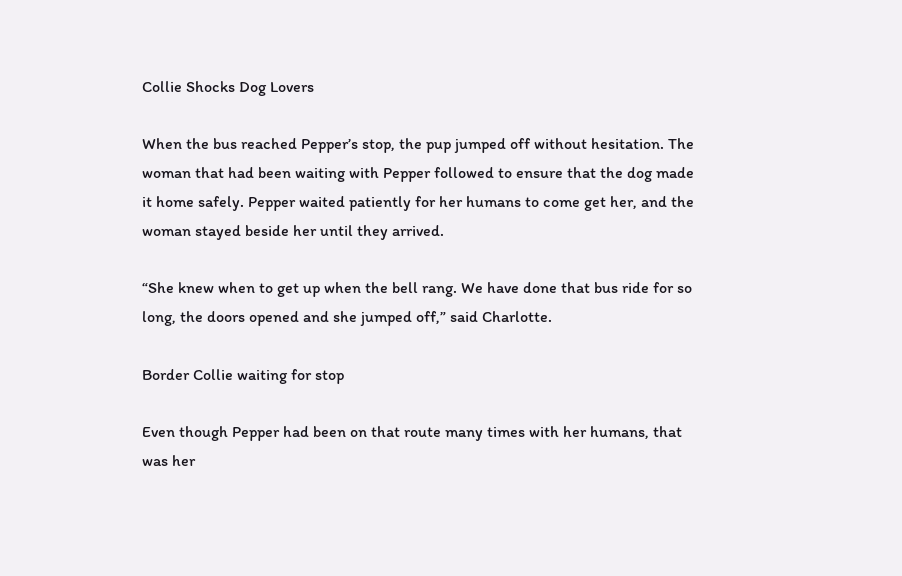Collie Shocks Dog Lovers

When the bus reached Pepper’s stop, the pup jumped off without hesitation. The woman that had been waiting with Pepper followed to ensure that the dog made it home safely. Pepper waited patiently for her humans to come get her, and the woman stayed beside her until they arrived.

“She knew when to get up when the bell rang. We have done that bus ride for so long, the doors opened and she jumped off,” said Charlotte.

Border Collie waiting for stop

Even though Pepper had been on that route many times with her humans, that was her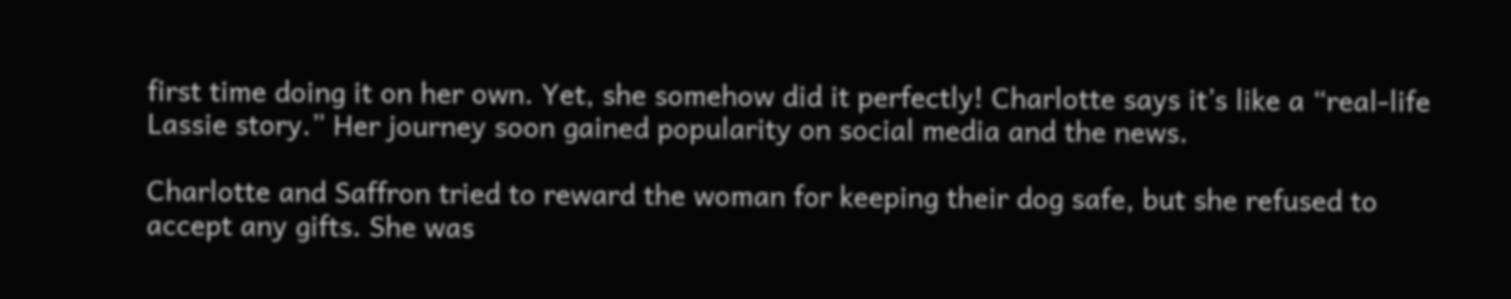first time doing it on her own. Yet, she somehow did it perfectly! Charlotte says it’s like a “real-life Lassie story.” Her journey soon gained popularity on social media and the news.

Charlotte and Saffron tried to reward the woman for keeping their dog safe, but she refused to accept any gifts. She was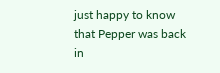just happy to know that Pepper was back in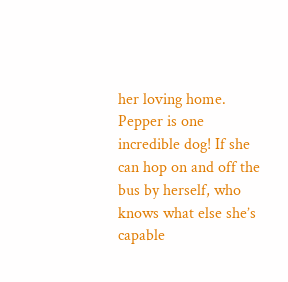her loving home. Pepper is one incredible dog! If she can hop on and off the bus by herself, who knows what else she’s capable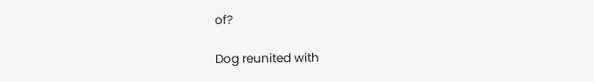of?

Dog reunited with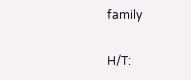family

H/T: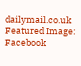dailymail.co.uk
Featured Image: Facebook